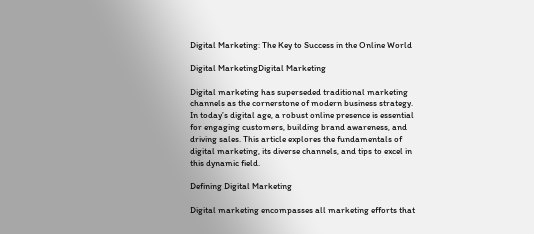Digital Marketing: The Key to Success in the Online World

Digital MarketingDigital Marketing

Digital marketing has superseded traditional marketing channels as the cornerstone of modern business strategy. In today’s digital age, a robust online presence is essential for engaging customers, building brand awareness, and driving sales. This article explores the fundamentals of digital marketing, its diverse channels, and tips to excel in this dynamic field.

Defining Digital Marketing

Digital marketing encompasses all marketing efforts that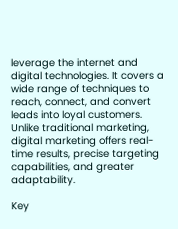leverage the internet and digital technologies. It covers a wide range of techniques to reach, connect, and convert leads into loyal customers. Unlike traditional marketing, digital marketing offers real-time results, precise targeting capabilities, and greater adaptability.

Key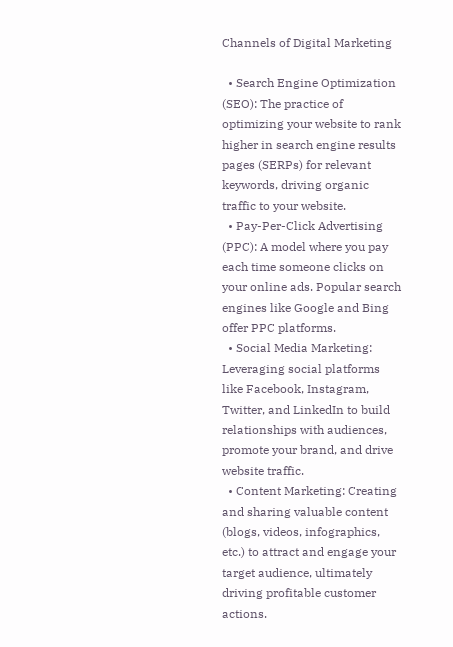Channels of Digital Marketing

  • Search Engine Optimization (SEO): The practice of optimizing your website to rank higher in search engine results pages (SERPs) for relevant keywords, driving organic traffic to your website.
  • Pay-Per-Click Advertising (PPC): A model where you pay each time someone clicks on your online ads. Popular search engines like Google and Bing offer PPC platforms.
  • Social Media Marketing: Leveraging social platforms like Facebook, Instagram, Twitter, and LinkedIn to build relationships with audiences, promote your brand, and drive website traffic.
  • Content Marketing: Creating and sharing valuable content (blogs, videos, infographics, etc.) to attract and engage your target audience, ultimately driving profitable customer actions.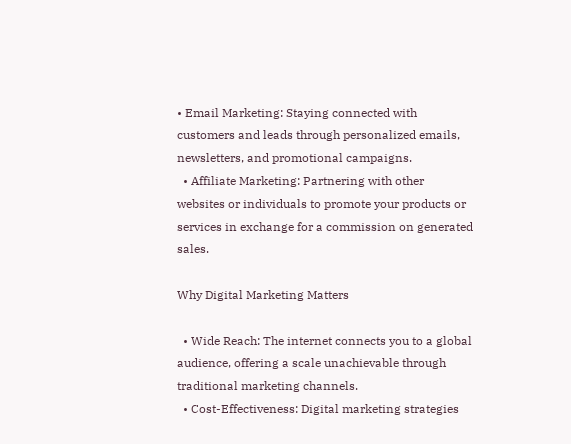• Email Marketing: Staying connected with customers and leads through personalized emails, newsletters, and promotional campaigns.
  • Affiliate Marketing: Partnering with other websites or individuals to promote your products or services in exchange for a commission on generated sales.

Why Digital Marketing Matters

  • Wide Reach: The internet connects you to a global audience, offering a scale unachievable through traditional marketing channels.
  • Cost-Effectiveness: Digital marketing strategies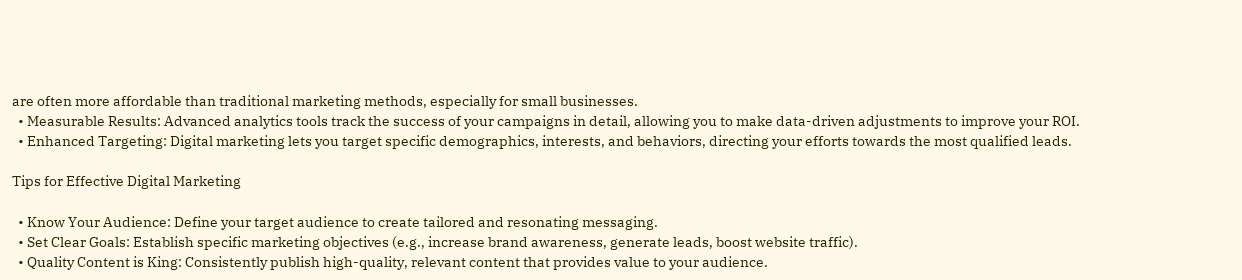are often more affordable than traditional marketing methods, especially for small businesses.
  • Measurable Results: Advanced analytics tools track the success of your campaigns in detail, allowing you to make data-driven adjustments to improve your ROI.
  • Enhanced Targeting: Digital marketing lets you target specific demographics, interests, and behaviors, directing your efforts towards the most qualified leads.

Tips for Effective Digital Marketing

  • Know Your Audience: Define your target audience to create tailored and resonating messaging.
  • Set Clear Goals: Establish specific marketing objectives (e.g., increase brand awareness, generate leads, boost website traffic).
  • Quality Content is King: Consistently publish high-quality, relevant content that provides value to your audience.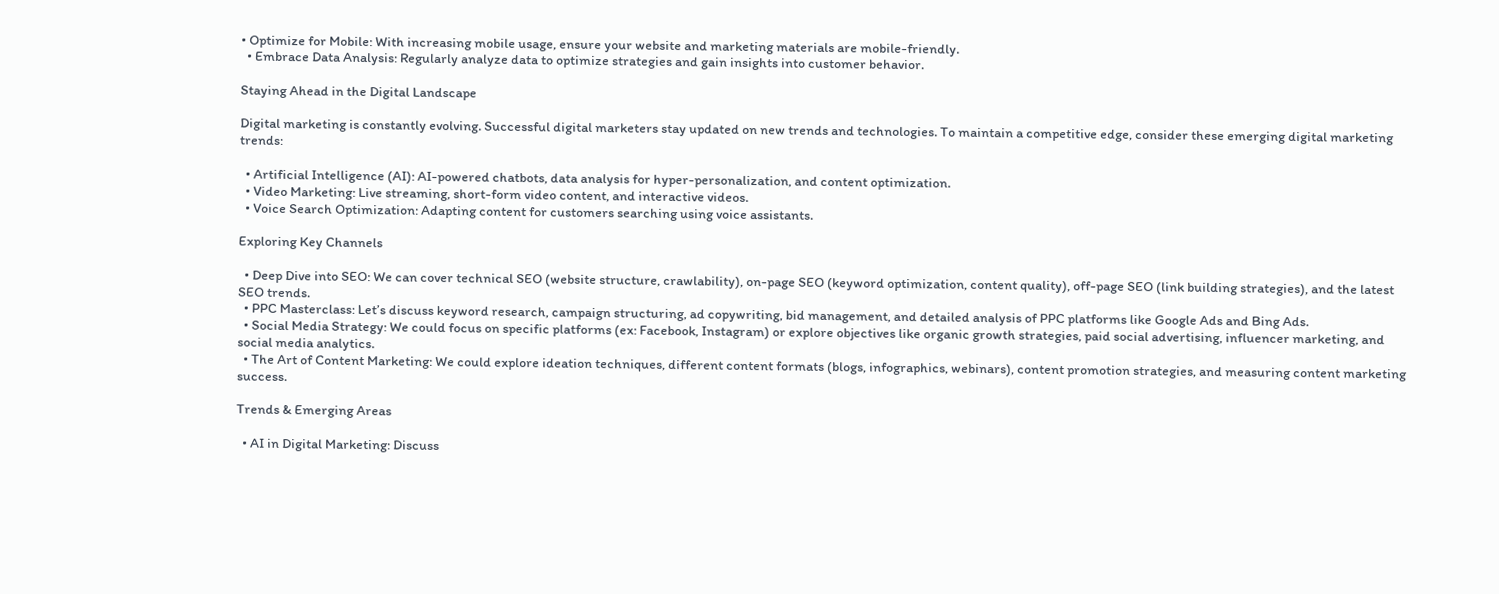• Optimize for Mobile: With increasing mobile usage, ensure your website and marketing materials are mobile-friendly.
  • Embrace Data Analysis: Regularly analyze data to optimize strategies and gain insights into customer behavior.

Staying Ahead in the Digital Landscape

Digital marketing is constantly evolving. Successful digital marketers stay updated on new trends and technologies. To maintain a competitive edge, consider these emerging digital marketing trends:

  • Artificial Intelligence (AI): AI-powered chatbots, data analysis for hyper-personalization, and content optimization.
  • Video Marketing: Live streaming, short-form video content, and interactive videos.
  • Voice Search Optimization: Adapting content for customers searching using voice assistants.

Exploring Key Channels

  • Deep Dive into SEO: We can cover technical SEO (website structure, crawlability), on-page SEO (keyword optimization, content quality), off-page SEO (link building strategies), and the latest SEO trends.
  • PPC Masterclass: Let’s discuss keyword research, campaign structuring, ad copywriting, bid management, and detailed analysis of PPC platforms like Google Ads and Bing Ads.
  • Social Media Strategy: We could focus on specific platforms (ex: Facebook, Instagram) or explore objectives like organic growth strategies, paid social advertising, influencer marketing, and social media analytics.
  • The Art of Content Marketing: We could explore ideation techniques, different content formats (blogs, infographics, webinars), content promotion strategies, and measuring content marketing success.

Trends & Emerging Areas

  • AI in Digital Marketing: Discuss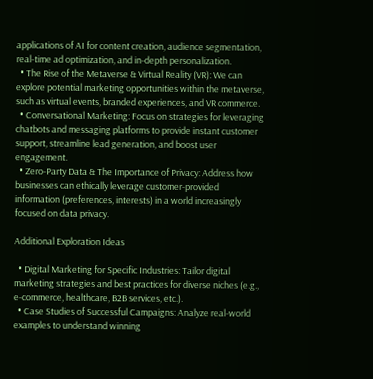applications of AI for content creation, audience segmentation, real-time ad optimization, and in-depth personalization.
  • The Rise of the Metaverse & Virtual Reality (VR): We can explore potential marketing opportunities within the metaverse, such as virtual events, branded experiences, and VR commerce.
  • Conversational Marketing: Focus on strategies for leveraging chatbots and messaging platforms to provide instant customer support, streamline lead generation, and boost user engagement.
  • Zero-Party Data & The Importance of Privacy: Address how businesses can ethically leverage customer-provided information (preferences, interests) in a world increasingly focused on data privacy.

Additional Exploration Ideas

  • Digital Marketing for Specific Industries: Tailor digital marketing strategies and best practices for diverse niches (e.g., e-commerce, healthcare, B2B services, etc.).
  • Case Studies of Successful Campaigns: Analyze real-world examples to understand winning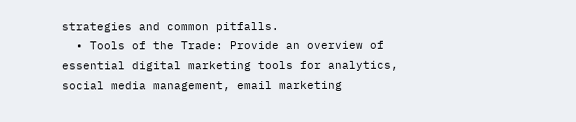strategies and common pitfalls.
  • Tools of the Trade: Provide an overview of essential digital marketing tools for analytics, social media management, email marketing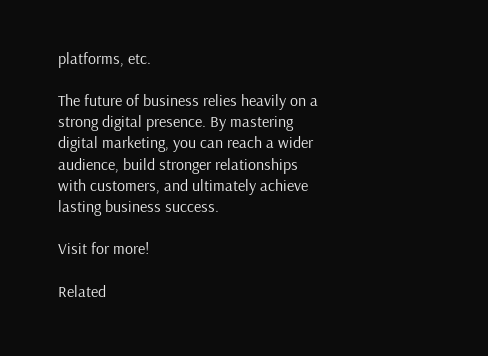platforms, etc.

The future of business relies heavily on a strong digital presence. By mastering digital marketing, you can reach a wider audience, build stronger relationships with customers, and ultimately achieve lasting business success.

Visit for more!

Related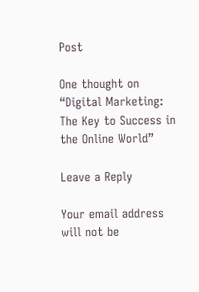Post

One thought on “Digital Marketing: The Key to Success in the Online World”

Leave a Reply

Your email address will not be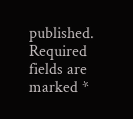published. Required fields are marked *